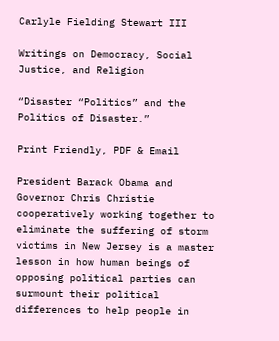Carlyle Fielding Stewart III

Writings on Democracy, Social Justice, and Religion

“Disaster “Politics” and the Politics of Disaster.”

Print Friendly, PDF & Email

President Barack Obama and Governor Chris Christie cooperatively working together to eliminate the suffering of storm victims in New Jersey is a master lesson in how human beings of opposing political parties can surmount their political differences to help people in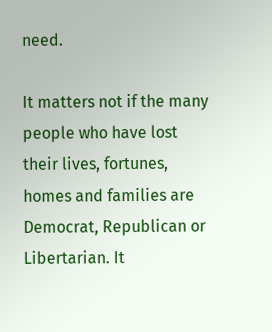need.

It matters not if the many people who have lost their lives, fortunes, homes and families are Democrat, Republican or Libertarian. It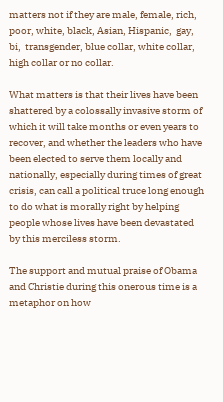matters not if they are male, female, rich, poor, white, black, Asian, Hispanic,  gay, bi,  transgender, blue collar, white collar, high collar or no collar.

What matters is that their lives have been shattered by a colossally invasive storm of which it will take months or even years to recover, and whether the leaders who have been elected to serve them locally and nationally, especially during times of great crisis, can call a political truce long enough to do what is morally right by helping people whose lives have been devastated by this merciless storm.

The support and mutual praise of Obama and Christie during this onerous time is a metaphor on how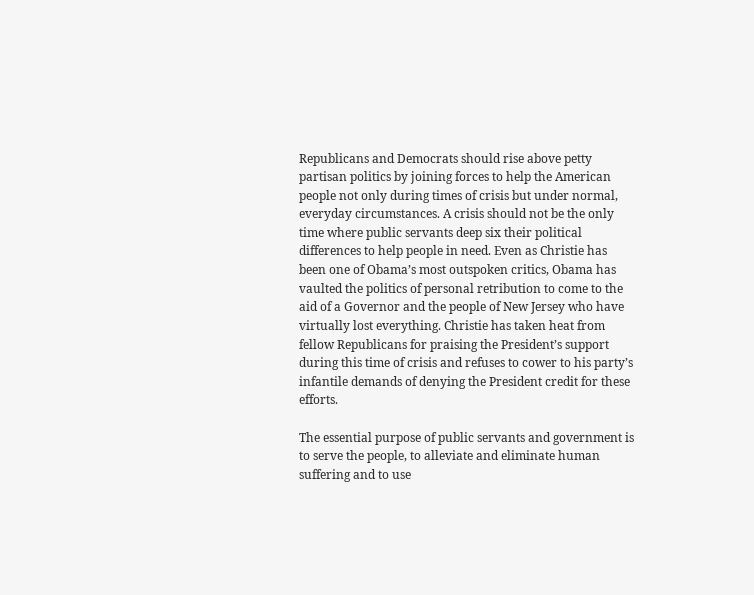Republicans and Democrats should rise above petty partisan politics by joining forces to help the American people not only during times of crisis but under normal, everyday circumstances. A crisis should not be the only time where public servants deep six their political differences to help people in need. Even as Christie has been one of Obama’s most outspoken critics, Obama has vaulted the politics of personal retribution to come to the aid of a Governor and the people of New Jersey who have virtually lost everything. Christie has taken heat from fellow Republicans for praising the President’s support during this time of crisis and refuses to cower to his party’s infantile demands of denying the President credit for these efforts.

The essential purpose of public servants and government is to serve the people, to alleviate and eliminate human suffering and to use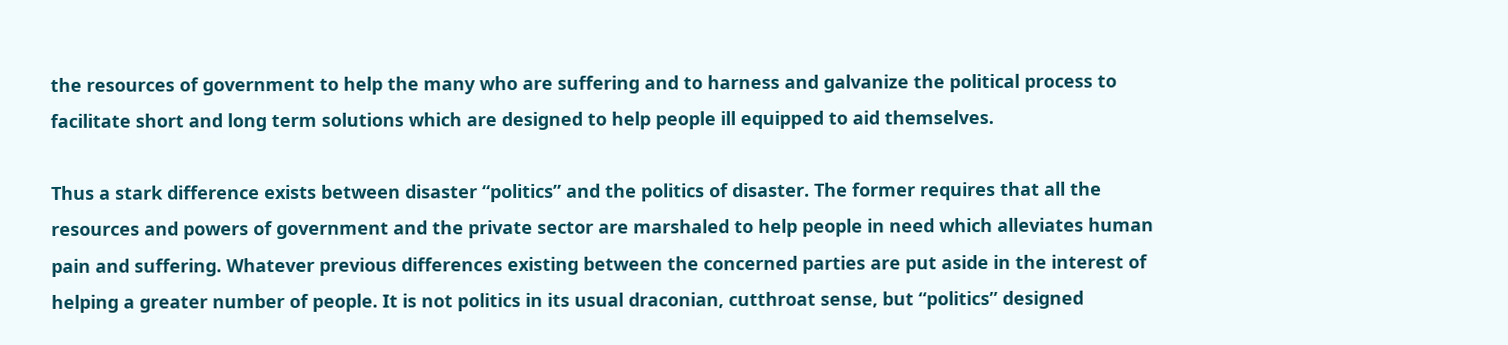the resources of government to help the many who are suffering and to harness and galvanize the political process to facilitate short and long term solutions which are designed to help people ill equipped to aid themselves.

Thus a stark difference exists between disaster “politics” and the politics of disaster. The former requires that all the resources and powers of government and the private sector are marshaled to help people in need which alleviates human pain and suffering. Whatever previous differences existing between the concerned parties are put aside in the interest of helping a greater number of people. It is not politics in its usual draconian, cutthroat sense, but “politics” designed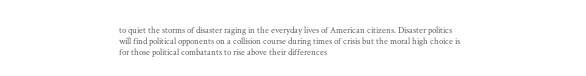to quiet the storms of disaster raging in the everyday lives of American citizens. Disaster politics will find political opponents on a collision course during times of crisis but the moral high choice is for those political combatants to rise above their differences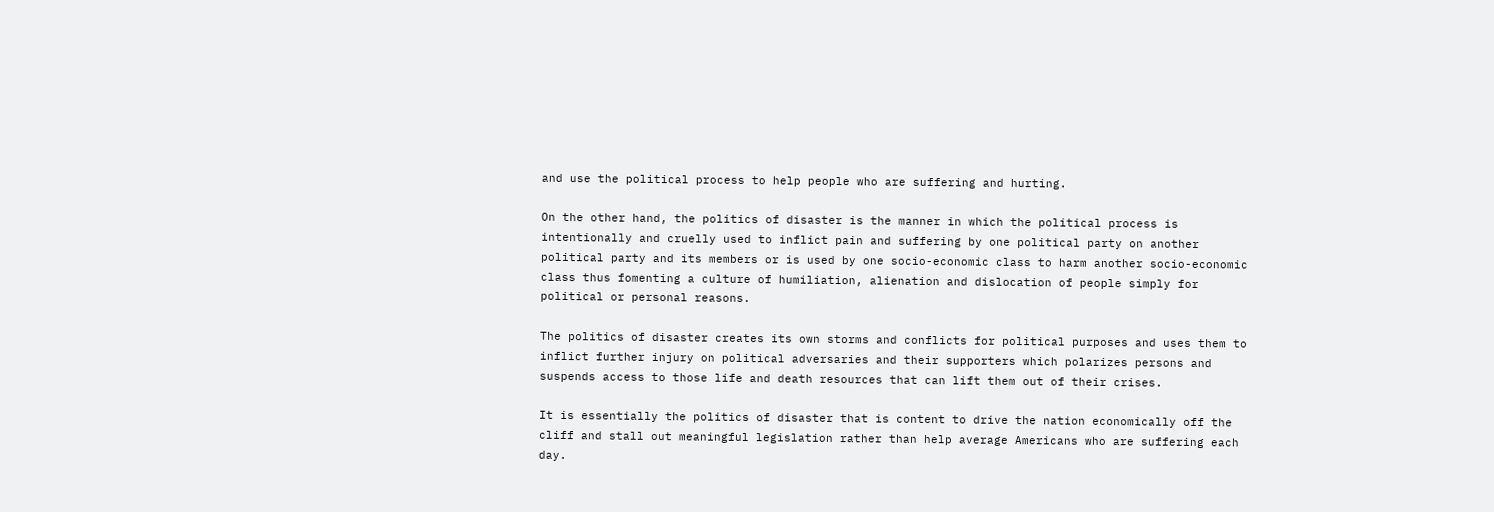and use the political process to help people who are suffering and hurting.

On the other hand, the politics of disaster is the manner in which the political process is intentionally and cruelly used to inflict pain and suffering by one political party on another political party and its members or is used by one socio-economic class to harm another socio-economic class thus fomenting a culture of humiliation, alienation and dislocation of people simply for political or personal reasons.

The politics of disaster creates its own storms and conflicts for political purposes and uses them to inflict further injury on political adversaries and their supporters which polarizes persons and suspends access to those life and death resources that can lift them out of their crises.

It is essentially the politics of disaster that is content to drive the nation economically off the cliff and stall out meaningful legislation rather than help average Americans who are suffering each day.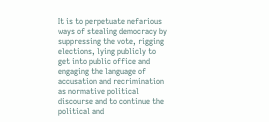It is to perpetuate nefarious ways of stealing democracy by suppressing the vote, rigging elections, lying publicly to get into public office and engaging the language of accusation and recrimination as normative political discourse and to continue the political and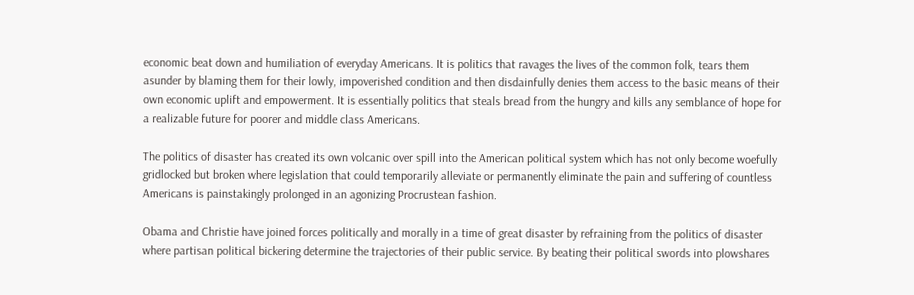economic beat down and humiliation of everyday Americans. It is politics that ravages the lives of the common folk, tears them asunder by blaming them for their lowly, impoverished condition and then disdainfully denies them access to the basic means of their own economic uplift and empowerment. It is essentially politics that steals bread from the hungry and kills any semblance of hope for a realizable future for poorer and middle class Americans.

The politics of disaster has created its own volcanic over spill into the American political system which has not only become woefully gridlocked but broken where legislation that could temporarily alleviate or permanently eliminate the pain and suffering of countless Americans is painstakingly prolonged in an agonizing Procrustean fashion.

Obama and Christie have joined forces politically and morally in a time of great disaster by refraining from the politics of disaster where partisan political bickering determine the trajectories of their public service. By beating their political swords into plowshares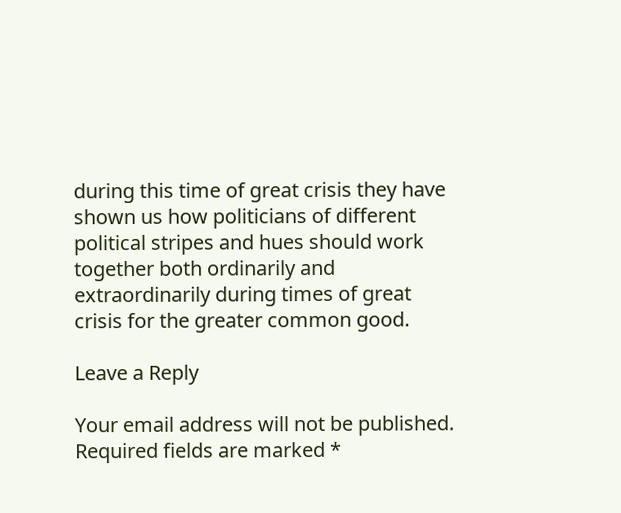during this time of great crisis they have shown us how politicians of different political stripes and hues should work together both ordinarily and extraordinarily during times of great crisis for the greater common good.

Leave a Reply

Your email address will not be published. Required fields are marked *